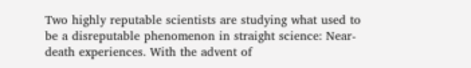Two highly reputable scientists are studying what used to be a disreputable phenomenon in straight science: Near- death experiences. With the advent of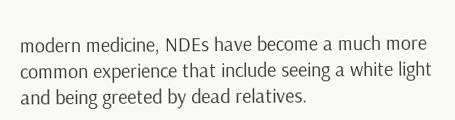modern medicine, NDEs have become a much more common experience that include seeing a white light and being greeted by dead relatives.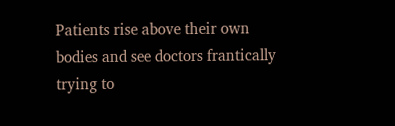Patients rise above their own bodies and see doctors frantically trying to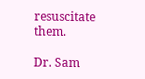resuscitate them.

Dr. Sam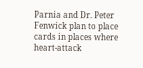Parnia and Dr. Peter Fenwick plan to place cards in places where heart-attack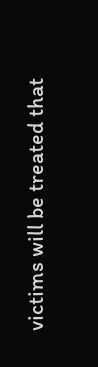victims will be treated that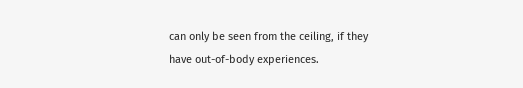can only be seen from the ceiling, if they have out-of-body experiences.